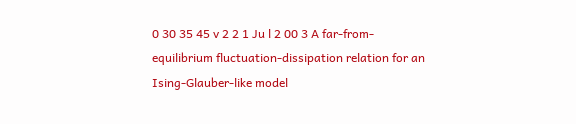0 30 35 45 v 2 2 1 Ju l 2 00 3 A far-from-equilibrium fluctuation-dissipation relation for an Ising-Glauber-like model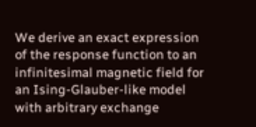We derive an exact expression of the response function to an infinitesimal magnetic field for an Ising-Glauber-like model with arbitrary exchange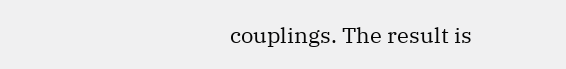couplings. The result is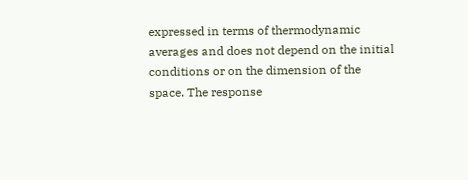expressed in terms of thermodynamic averages and does not depend on the initial conditions or on the dimension of the space. The response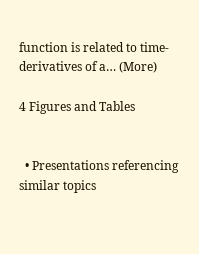function is related to time-derivatives of a… (More)

4 Figures and Tables


  • Presentations referencing similar topics